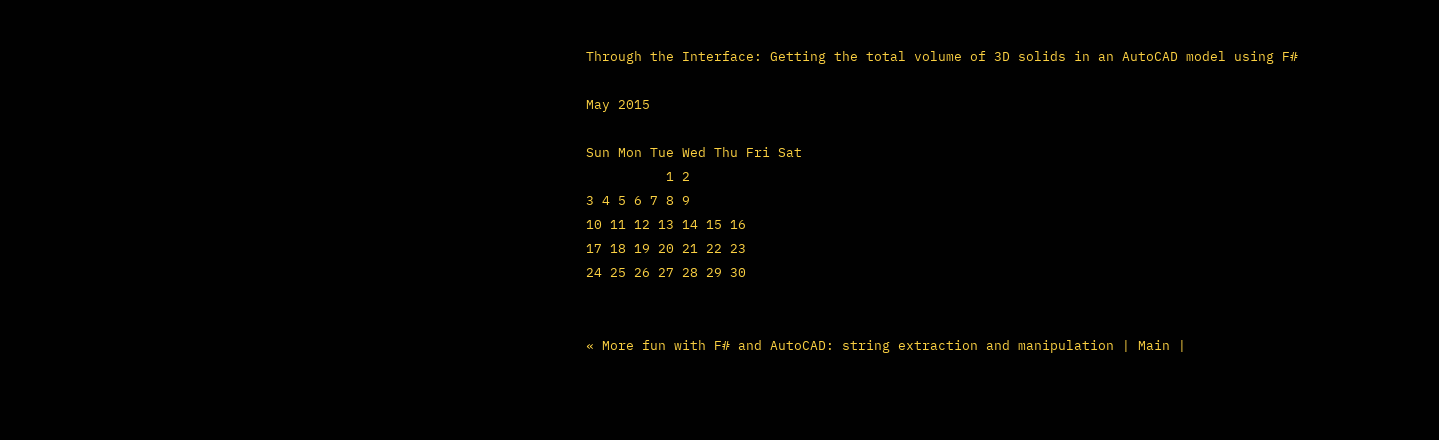Through the Interface: Getting the total volume of 3D solids in an AutoCAD model using F#

May 2015

Sun Mon Tue Wed Thu Fri Sat
          1 2
3 4 5 6 7 8 9
10 11 12 13 14 15 16
17 18 19 20 21 22 23
24 25 26 27 28 29 30


« More fun with F# and AutoCAD: string extraction and manipulation | Main |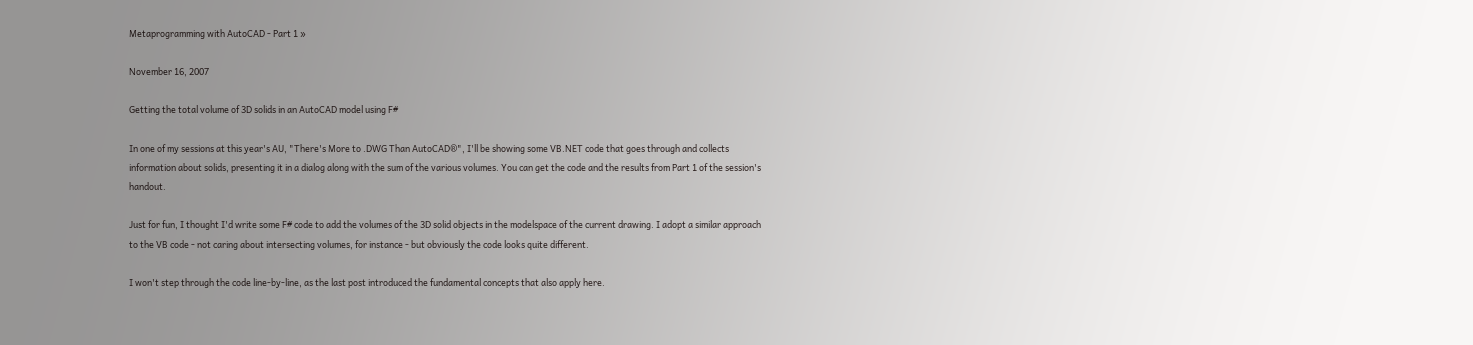Metaprogramming with AutoCAD - Part 1 »

November 16, 2007

Getting the total volume of 3D solids in an AutoCAD model using F#

In one of my sessions at this year's AU, "There's More to .DWG Than AutoCAD®", I'll be showing some VB.NET code that goes through and collects information about solids, presenting it in a dialog along with the sum of the various volumes. You can get the code and the results from Part 1 of the session's handout.

Just for fun, I thought I'd write some F# code to add the volumes of the 3D solid objects in the modelspace of the current drawing. I adopt a similar approach to the VB code - not caring about intersecting volumes, for instance - but obviously the code looks quite different.

I won't step through the code line-by-line, as the last post introduced the fundamental concepts that also apply here.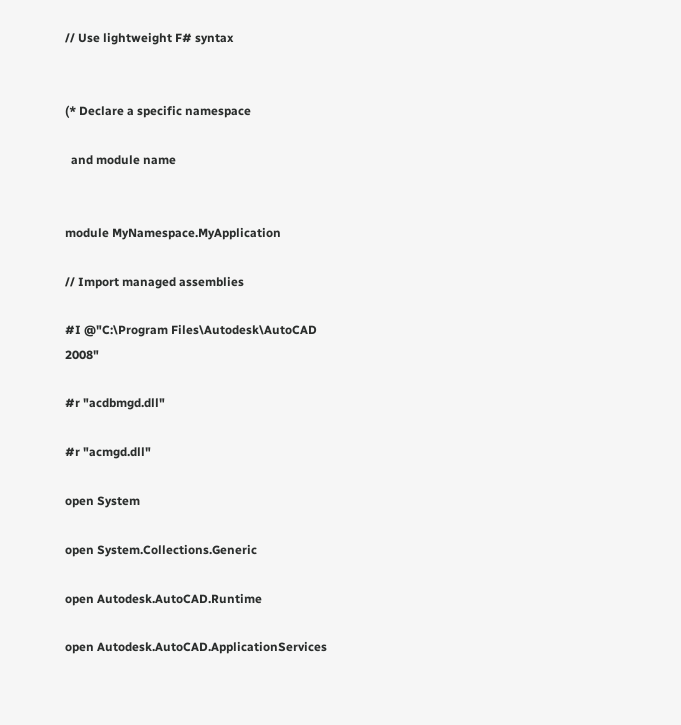// Use lightweight F# syntax


(* Declare a specific namespace

  and module name


module MyNamespace.MyApplication

// Import managed assemblies

#I @"C:\Program Files\Autodesk\AutoCAD 2008"

#r "acdbmgd.dll"

#r "acmgd.dll"

open System

open System.Collections.Generic

open Autodesk.AutoCAD.Runtime

open Autodesk.AutoCAD.ApplicationServices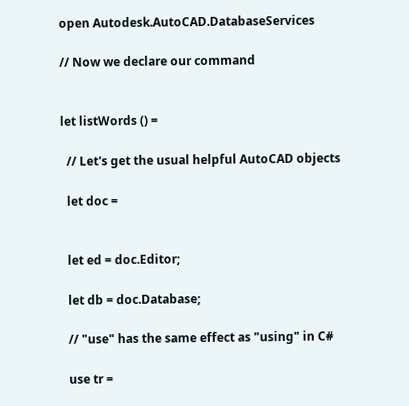open Autodesk.AutoCAD.DatabaseServices

// Now we declare our command


let listWords () =

  // Let's get the usual helpful AutoCAD objects

  let doc =


  let ed = doc.Editor;

  let db = doc.Database;

  // "use" has the same effect as "using" in C#

  use tr =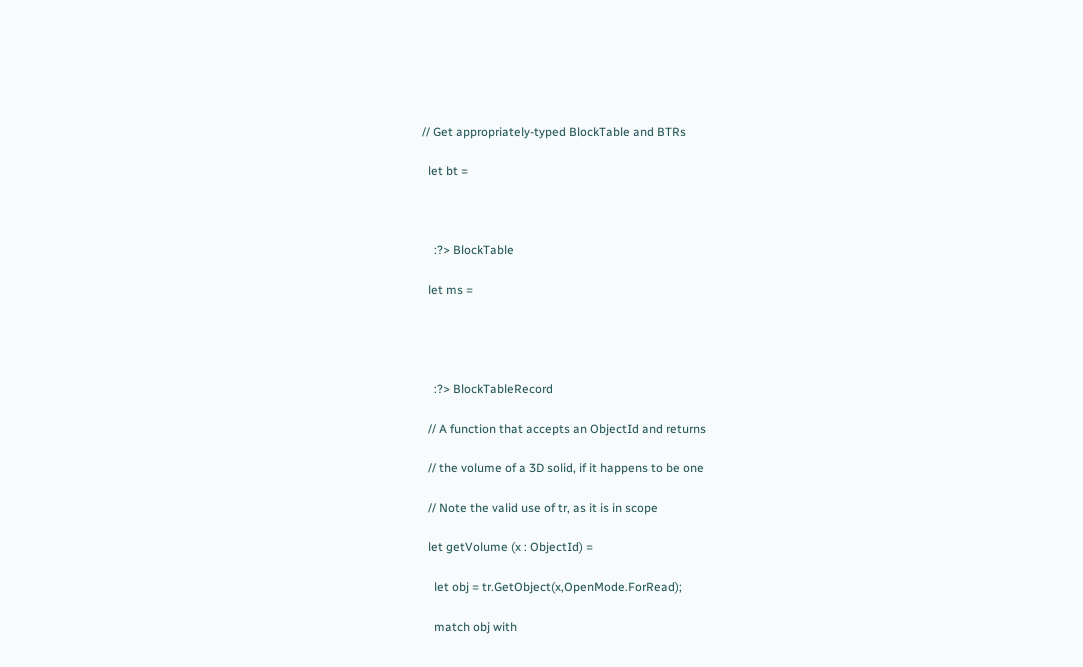// Get appropriately-typed BlockTable and BTRs

  let bt =



    :?> BlockTable

  let ms =




    :?> BlockTableRecord

  // A function that accepts an ObjectId and returns

  // the volume of a 3D solid, if it happens to be one

  // Note the valid use of tr, as it is in scope

  let getVolume (x : ObjectId) =

    let obj = tr.GetObject(x,OpenMode.ForRead);

    match obj with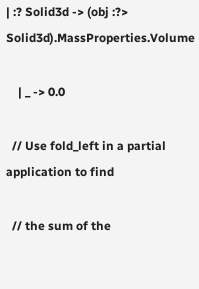| :? Solid3d -> (obj :?> Solid3d).MassProperties.Volume

    | _ -> 0.0

  // Use fold_left in a partial application to find

  // the sum of the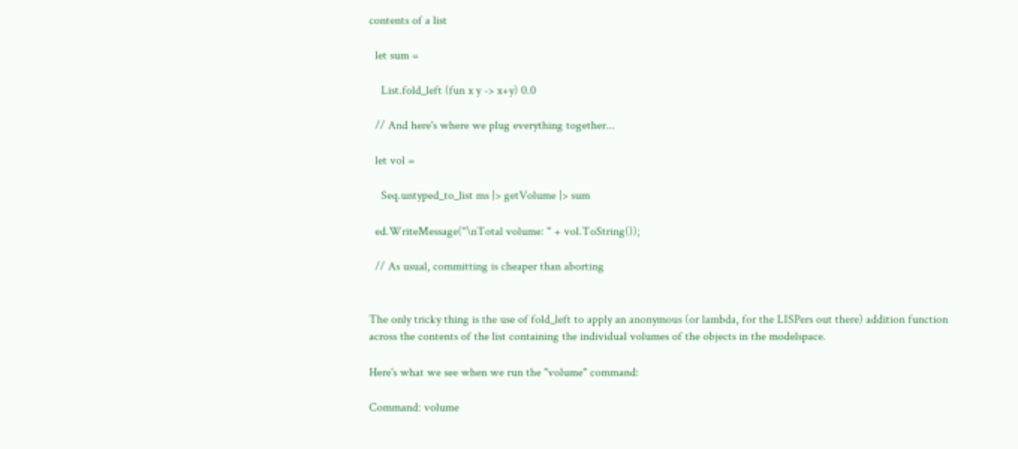contents of a list

  let sum =

    List.fold_left (fun x y -> x+y) 0.0

  // And here's where we plug everything together...

  let vol =

    Seq.untyped_to_list ms |> getVolume |> sum

  ed.WriteMessage("\nTotal volume: " + vol.ToString());

  // As usual, committing is cheaper than aborting


The only tricky thing is the use of fold_left to apply an anonymous (or lambda, for the LISPers out there) addition function across the contents of the list containing the individual volumes of the objects in the modelspace.

Here's what we see when we run the "volume" command:

Command: volume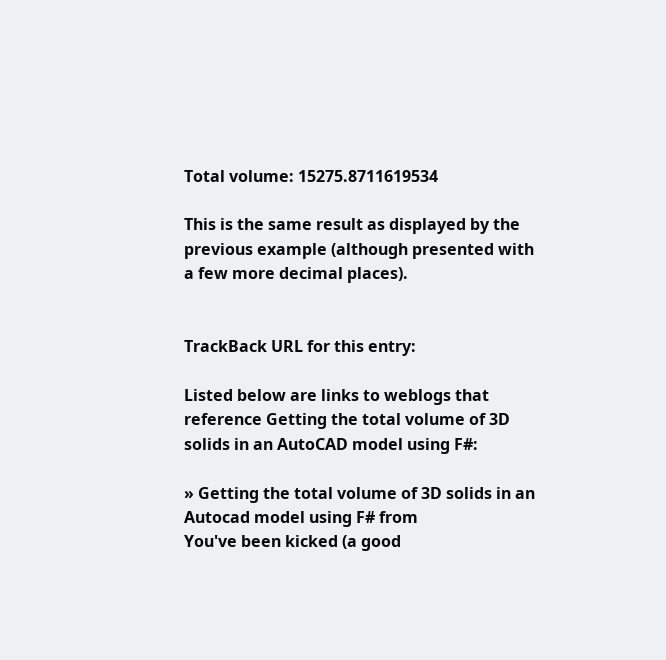Total volume: 15275.8711619534

This is the same result as displayed by the previous example (although presented with a few more decimal places).


TrackBack URL for this entry:

Listed below are links to weblogs that reference Getting the total volume of 3D solids in an AutoCAD model using F#:

» Getting the total volume of 3D solids in an Autocad model using F# from
You've been kicked (a good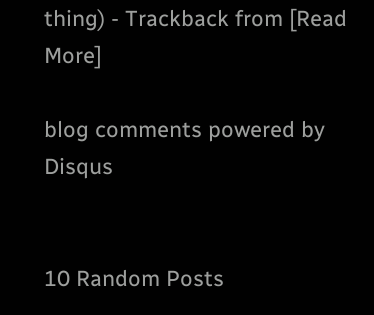thing) - Trackback from [Read More]

blog comments powered by Disqus


10 Random Posts